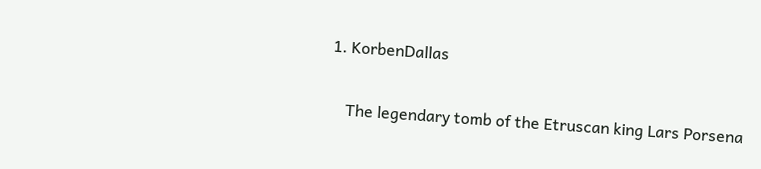1. KorbenDallas

    The legendary tomb of the Etruscan king Lars Porsena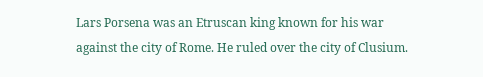Lars Porsena was an Etruscan king known for his war against the city of Rome. He ruled over the city of Clusium.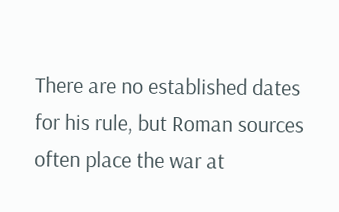There are no established dates for his rule, but Roman sources often place the war at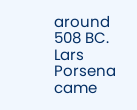around 508 BC. Lars Porsena came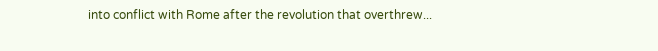into conflict with Rome after the revolution that overthrew...